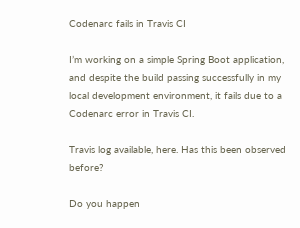Codenarc fails in Travis CI

I’m working on a simple Spring Boot application, and despite the build passing successfully in my local development environment, it fails due to a Codenarc error in Travis CI.

Travis log available, here. Has this been observed before?

Do you happen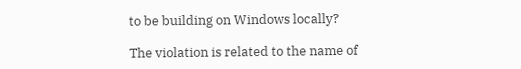to be building on Windows locally?

The violation is related to the name of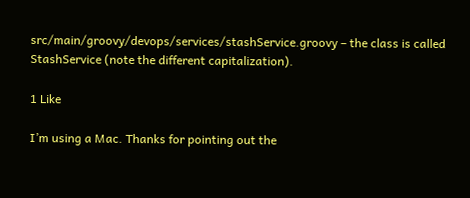src/main/groovy/devops/services/stashService.groovy – the class is called StashService (note the different capitalization).

1 Like

I’m using a Mac. Thanks for pointing out the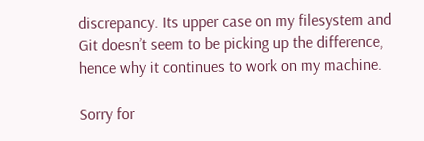discrepancy. Its upper case on my filesystem and Git doesn’t seem to be picking up the difference, hence why it continues to work on my machine.

Sorry for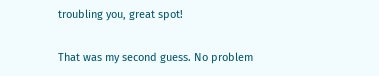troubling you, great spot!

That was my second guess. No problem